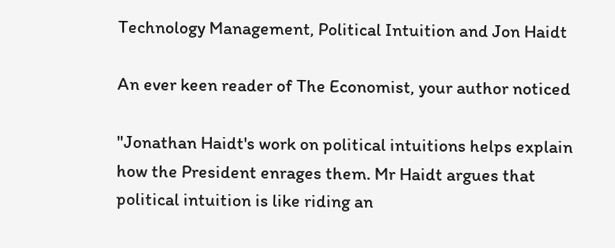Technology Management, Political Intuition and Jon Haidt

An ever keen reader of The Economist, your author noticed

"Jonathan Haidt's work on political intuitions helps explain how the President enrages them. Mr Haidt argues that political intuition is like riding an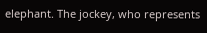elephant. The jockey, who represents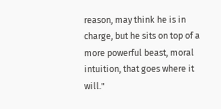reason, may think he is in charge, but he sits on top of a more powerful beast, moral intuition, that goes where it will."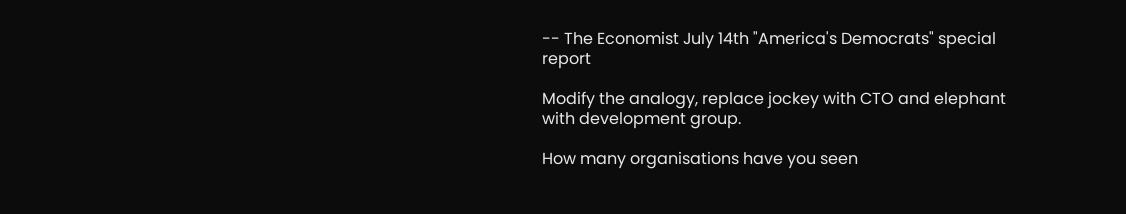-- The Economist July 14th "America's Democrats" special report

Modify the analogy, replace jockey with CTO and elephant with development group.

How many organisations have you seen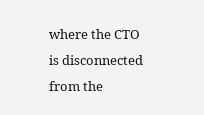where the CTO is disconnected from the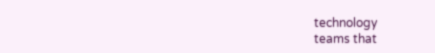technology
teams that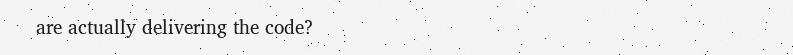are actually delivering the code?